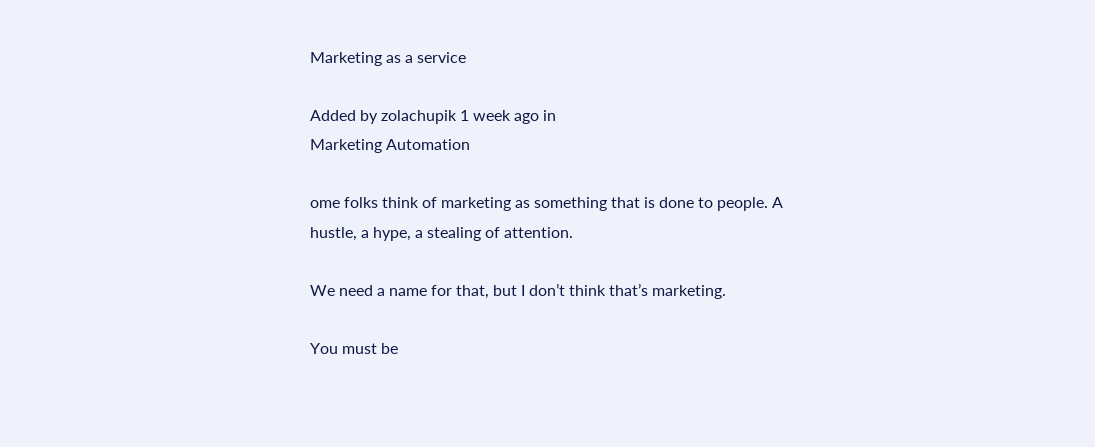Marketing as a service

Added by zolachupik 1 week ago in
Marketing Automation

ome folks think of marketing as something that is done to people. A hustle, a hype, a stealing of attention.

We need a name for that, but I don’t think that’s marketing.

You must be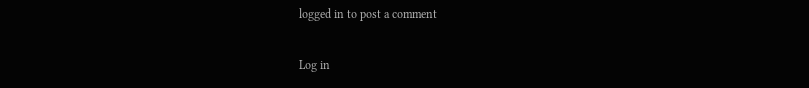logged in to post a comment

Log in